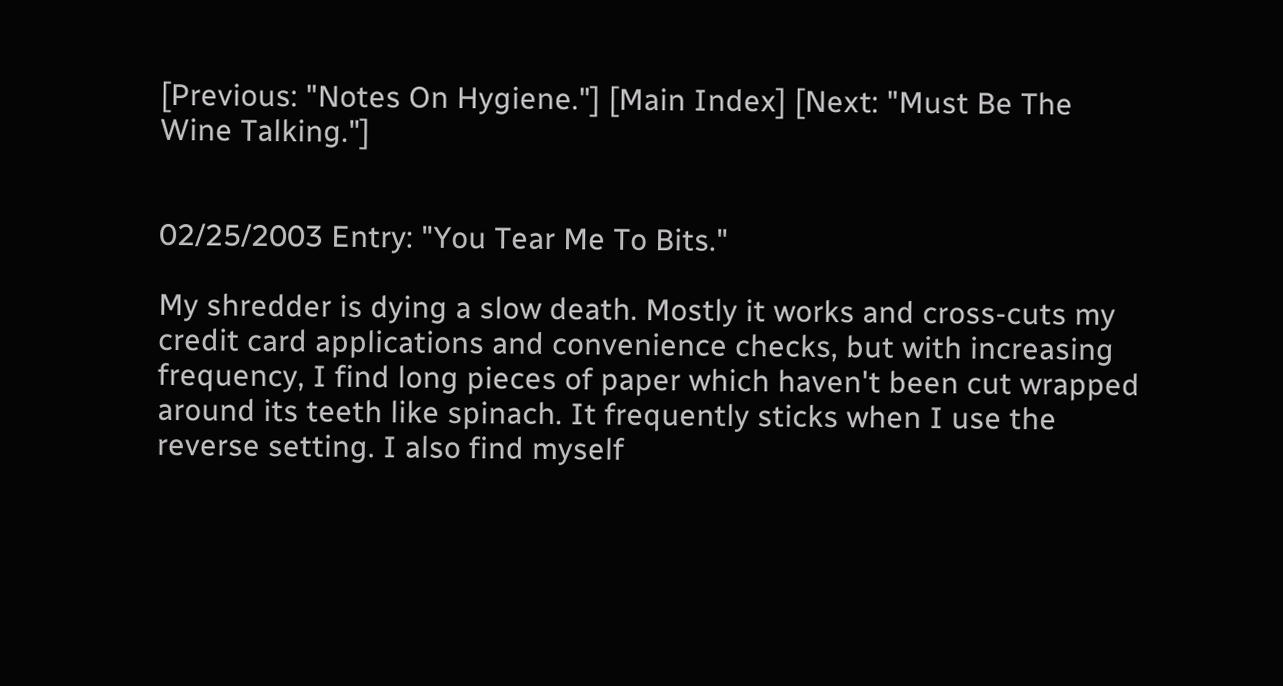[Previous: "Notes On Hygiene."] [Main Index] [Next: "Must Be The Wine Talking."]


02/25/2003 Entry: "You Tear Me To Bits."

My shredder is dying a slow death. Mostly it works and cross-cuts my credit card applications and convenience checks, but with increasing frequency, I find long pieces of paper which haven't been cut wrapped around its teeth like spinach. It frequently sticks when I use the reverse setting. I also find myself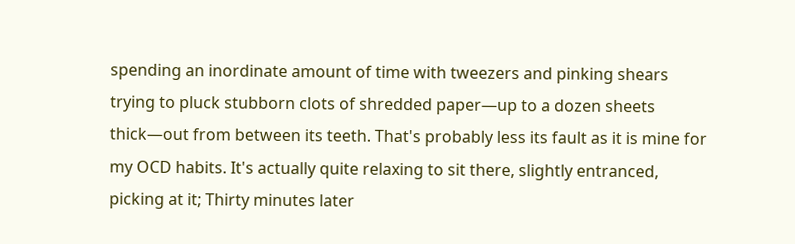spending an inordinate amount of time with tweezers and pinking shears trying to pluck stubborn clots of shredded paper—up to a dozen sheets thick—out from between its teeth. That's probably less its fault as it is mine for my OCD habits. It's actually quite relaxing to sit there, slightly entranced, picking at it; Thirty minutes later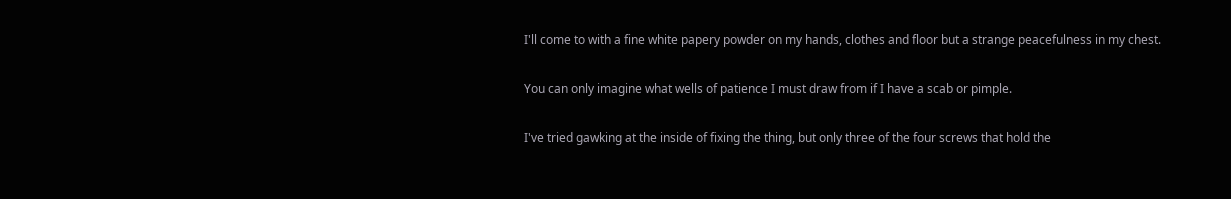I'll come to with a fine white papery powder on my hands, clothes and floor but a strange peacefulness in my chest.

You can only imagine what wells of patience I must draw from if I have a scab or pimple.

I've tried gawking at the inside of fixing the thing, but only three of the four screws that hold the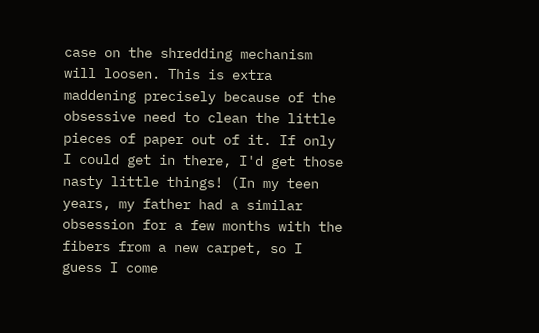case on the shredding mechanism will loosen. This is extra maddening precisely because of the obsessive need to clean the little pieces of paper out of it. If only I could get in there, I'd get those nasty little things! (In my teen years, my father had a similar obsession for a few months with the fibers from a new carpet, so I guess I come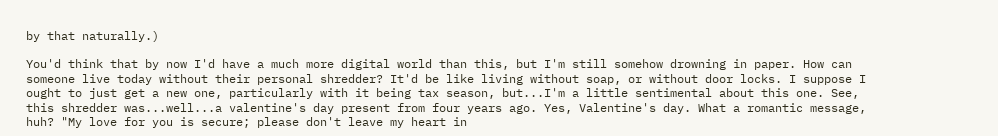by that naturally.)

You'd think that by now I'd have a much more digital world than this, but I'm still somehow drowning in paper. How can someone live today without their personal shredder? It'd be like living without soap, or without door locks. I suppose I ought to just get a new one, particularly with it being tax season, but...I'm a little sentimental about this one. See, this shredder was...well...a valentine's day present from four years ago. Yes, Valentine's day. What a romantic message, huh? "My love for you is secure; please don't leave my heart in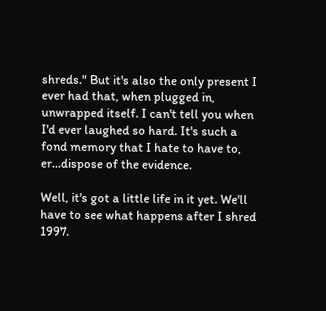shreds." But it's also the only present I ever had that, when plugged in, unwrapped itself. I can't tell you when I'd ever laughed so hard. It's such a fond memory that I hate to have to, er...dispose of the evidence.

Well, it's got a little life in it yet. We'll have to see what happens after I shred 1997.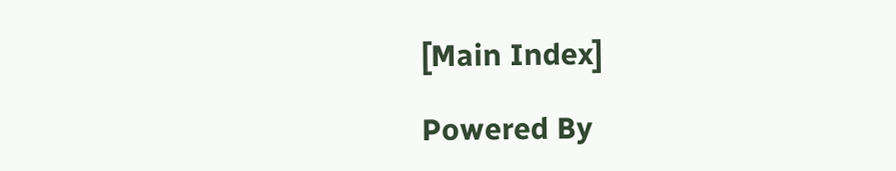[Main Index]

Powered By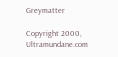Greymatter

Copyright 2000, Ultramundane.com